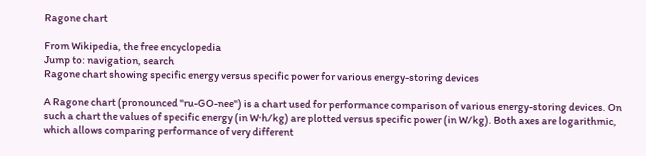Ragone chart

From Wikipedia, the free encyclopedia
Jump to: navigation, search
Ragone chart showing specific energy versus specific power for various energy-storing devices

A Ragone chart (pronounced "ru-GO-nee") is a chart used for performance comparison of various energy-storing devices. On such a chart the values of specific energy (in W·h/kg) are plotted versus specific power (in W/kg). Both axes are logarithmic, which allows comparing performance of very different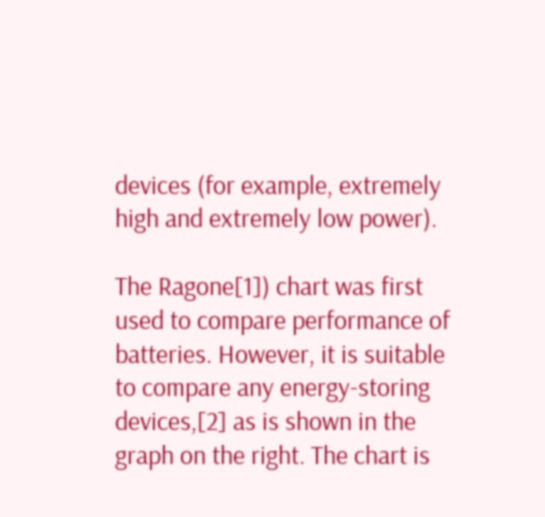devices (for example, extremely high and extremely low power).

The Ragone[1]) chart was first used to compare performance of batteries. However, it is suitable to compare any energy-storing devices,[2] as is shown in the graph on the right. The chart is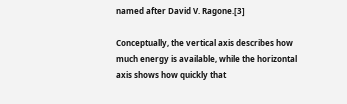named after David V. Ragone.[3]

Conceptually, the vertical axis describes how much energy is available, while the horizontal axis shows how quickly that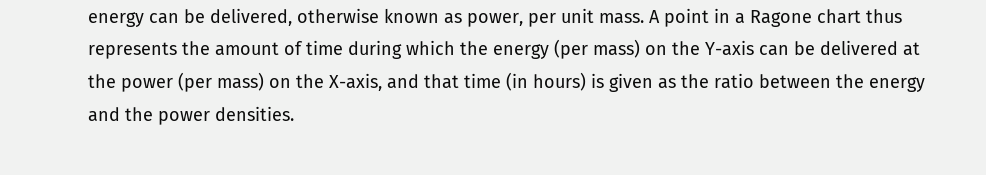energy can be delivered, otherwise known as power, per unit mass. A point in a Ragone chart thus represents the amount of time during which the energy (per mass) on the Y-axis can be delivered at the power (per mass) on the X-axis, and that time (in hours) is given as the ratio between the energy and the power densities.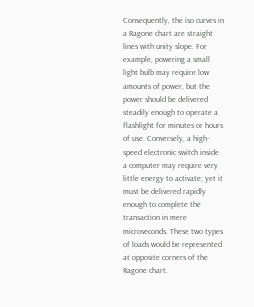Consequently, the iso curves in a Ragone chart are straight lines with unity slope. For example, powering a small light bulb may require low amounts of power, but the power should be delivered steadily enough to operate a flashlight for minutes or hours of use. Conversely, a high-speed electronic switch inside a computer may require very little energy to activate; yet it must be delivered rapidly enough to complete the transaction in mere microseconds. These two types of loads would be represented at opposite corners of the Ragone chart.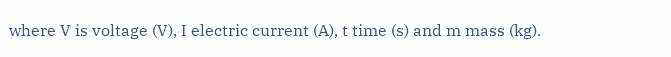where V is voltage (V), I electric current (A), t time (s) and m mass (kg).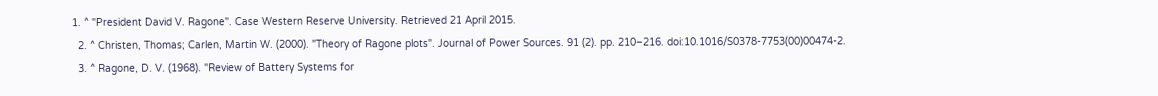1. ^ "President David V. Ragone". Case Western Reserve University. Retrieved 21 April 2015.
  2. ^ Christen, Thomas; Carlen, Martin W. (2000). "Theory of Ragone plots". Journal of Power Sources. 91 (2). pp. 210–216. doi:10.1016/S0378-7753(00)00474-2.
  3. ^ Ragone, D. V. (1968). "Review of Battery Systems for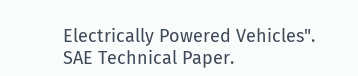Electrically Powered Vehicles". SAE Technical Paper.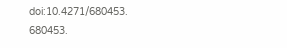doi:10.4271/680453. 680453.